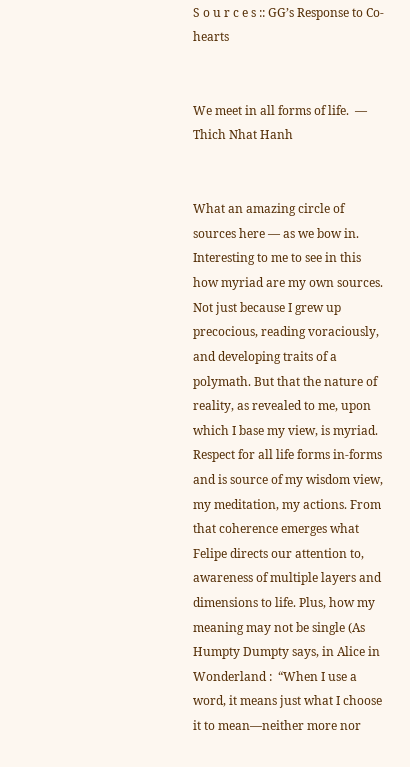S o u r c e s :: GG’s Response to Co-hearts


We meet in all forms of life.  — Thich Nhat Hanh


What an amazing circle of sources here — as we bow in. Interesting to me to see in this how myriad are my own sources.  Not just because I grew up precocious, reading voraciously, and developing traits of a polymath. But that the nature of reality, as revealed to me, upon which I base my view, is myriad. Respect for all life forms in-forms and is source of my wisdom view, my meditation, my actions. From that coherence emerges what Felipe directs our attention to,  awareness of multiple layers and dimensions to life. Plus, how my meaning may not be single (As Humpty Dumpty says, in Alice in Wonderland :  “When I use a word, it means just what I choose it to mean—neither more nor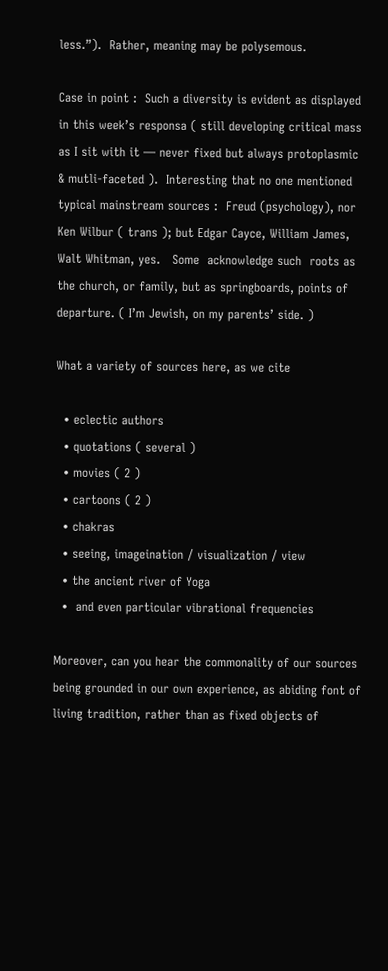less.”).  Rather, meaning may be polysemous.

Case in point :  Such a diversity is evident as displayed in this week’s responsa ( still developing critical mass as I sit with it — never fixed but always protoplasmic & mutli-faceted ).  Interesting that no one mentioned typical mainstream sources :  Freud (psychology), nor Ken Wilbur ( trans ); but Edgar Cayce, William James, Walt Whitman, yes.   Some  acknowledge such  roots as the church, or family, but as springboards, points of departure. ( I’m Jewish, on my parents’ side. )

What a variety of sources here, as we cite

  • eclectic authors
  • quotations ( several )
  • movies ( 2 )
  • cartoons ( 2 )
  • chakras
  • seeing, imageination / visualization / view
  • the ancient river of Yoga
  •  and even particular vibrational frequencies

Moreover, can you hear the commonality of our sources being grounded in our own experience, as abiding font of living tradition, rather than as fixed objects of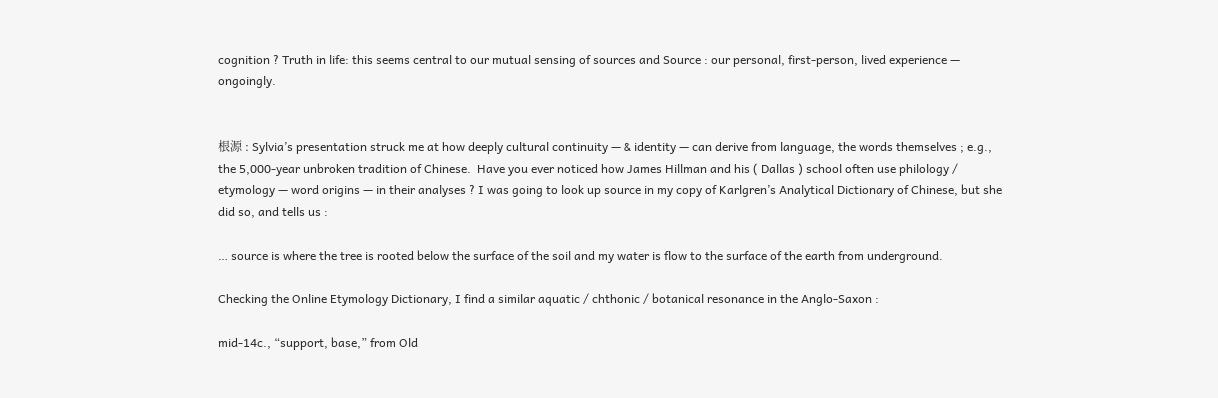cognition ? Truth in life: this seems central to our mutual sensing of sources and Source : our personal, first-person, lived experience — ongoingly.


根源 : Sylvia’s presentation struck me at how deeply cultural continuity — & identity — can derive from language, the words themselves ; e.g., the 5,000-year unbroken tradition of Chinese.  Have you ever noticed how James Hillman and his ( Dallas ) school often use philology / etymology — word origins — in their analyses ? I was going to look up source in my copy of Karlgren’s Analytical Dictionary of Chinese, but she did so, and tells us :

… source is where the tree is rooted below the surface of the soil and my water is flow to the surface of the earth from underground.

Checking the Online Etymology Dictionary, I find a similar aquatic / chthonic / botanical resonance in the Anglo-Saxon :

mid-14c., “support, base,” from Old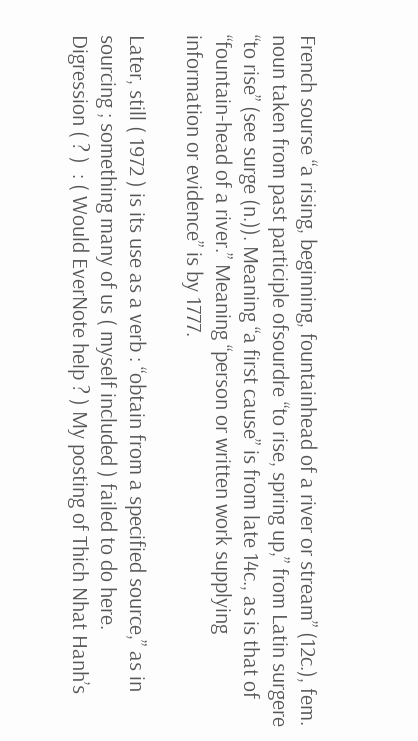French sourse “a rising, beginning, fountainhead of a river or stream” (12c.), fem. noun taken from past participle ofsourdre “to rise, spring up,” from Latin surgere “to rise” (see surge (n.)). Meaning “a first cause” is from late 14c., as is that of “fountain-head of a river.” Meaning “person or written work supplying information or evidence” is by 1777.

Later, still ( 1972 ) is its use as a verb : “obtain from a specified source,” as in sourcing ; something many of us ( myself included ) failed to do here.  Digression ( ? )  : ( Would EverNote help ? ) My posting of Thich Nhat Hanh’s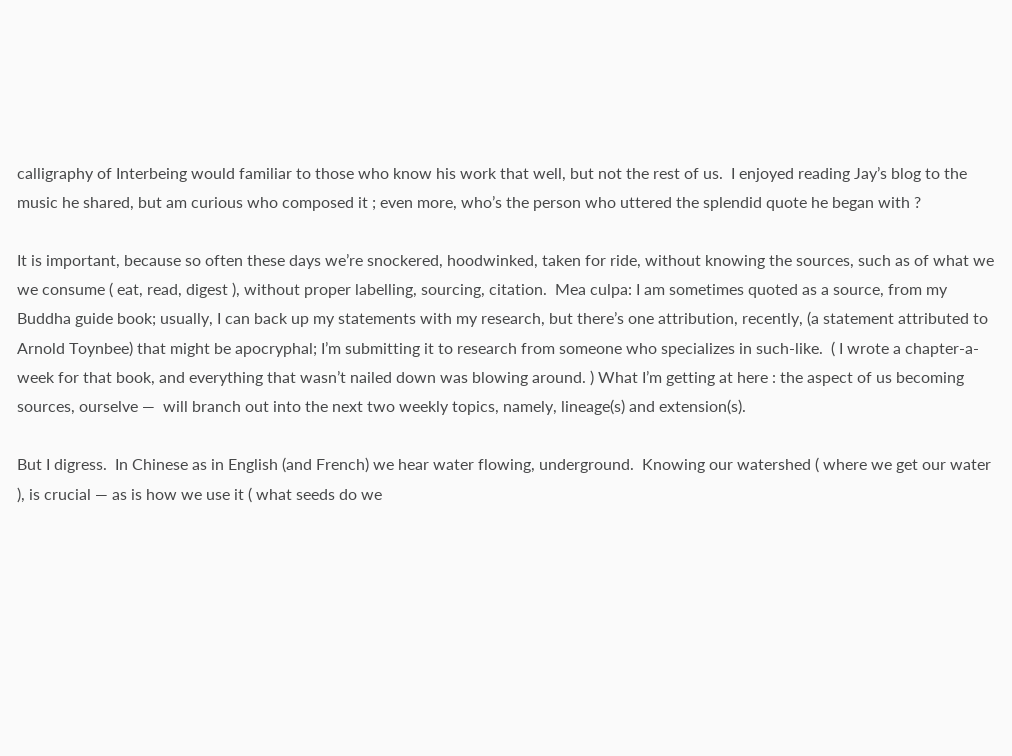calligraphy of Interbeing would familiar to those who know his work that well, but not the rest of us.  I enjoyed reading Jay’s blog to the music he shared, but am curious who composed it ; even more, who’s the person who uttered the splendid quote he began with ?

It is important, because so often these days we’re snockered, hoodwinked, taken for ride, without knowing the sources, such as of what we we consume ( eat, read, digest ), without proper labelling, sourcing, citation.  Mea culpa: I am sometimes quoted as a source, from my Buddha guide book; usually, I can back up my statements with my research, but there’s one attribution, recently, (a statement attributed to Arnold Toynbee) that might be apocryphal; I’m submitting it to research from someone who specializes in such-like.  ( I wrote a chapter-a-week for that book, and everything that wasn’t nailed down was blowing around. ) What I’m getting at here : the aspect of us becoming sources, ourselve —  will branch out into the next two weekly topics, namely, lineage(s) and extension(s).

But I digress.  In Chinese as in English (and French) we hear water flowing, underground.  Knowing our watershed ( where we get our water ), is crucial — as is how we use it ( what seeds do we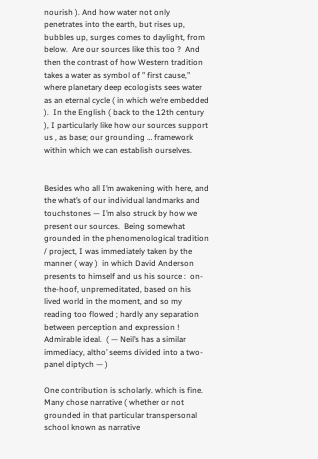nourish ). And how water not only penetrates into the earth, but rises up, bubbles up, surges comes to daylight, from below.  Are our sources like this too ?  And then the contrast of how Western tradition takes a water as symbol of ” first cause,”  where planetary deep ecologists sees water as an eternal cycle ( in which we’re embedded ).  In the English ( back to the 12th century ), I particularly like how our sources support us , as base; our grounding … framework within which we can establish ourselves.


Besides who all I’m awakening with here, and the what’s of our individual landmarks and touchstones — I’m also struck by how we present our sources.  Being somewhat grounded in the phenomenological tradition / project, I was immediately taken by the manner ( way )  in which David Anderson presents to himself and us his source :  on-the-hoof, unpremeditated, based on his lived world in the moment, and so my reading too flowed ; hardly any separation between perception and expression !  Admirable ideal.  ( — Neil’s has a similar immediacy, altho’ seems divided into a two-panel diptych — )

One contribution is scholarly. which is fine.  Many chose narrative ( whether or not grounded in that particular transpersonal school known as narrative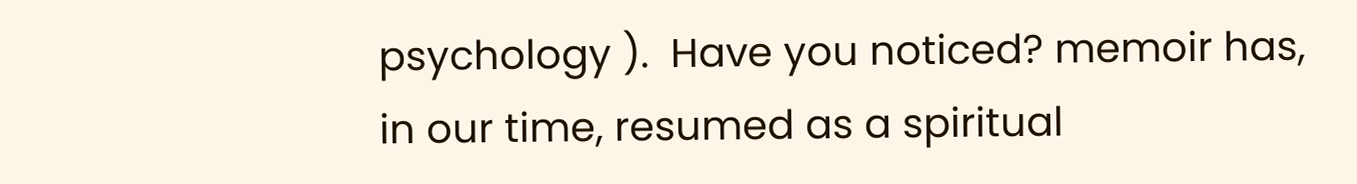psychology ).  Have you noticed? memoir has, in our time, resumed as a spiritual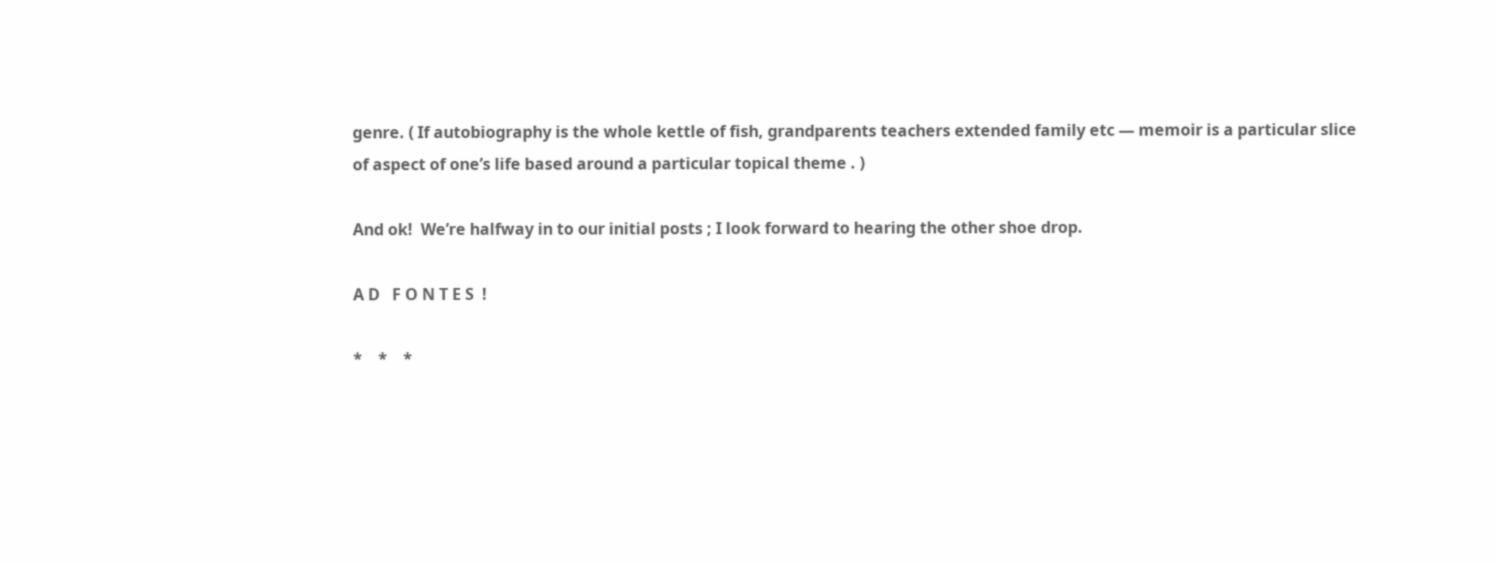genre. ( If autobiography is the whole kettle of fish, grandparents teachers extended family etc — memoir is a particular slice of aspect of one’s life based around a particular topical theme . )

And ok!  We’re halfway in to our initial posts ; I look forward to hearing the other shoe drop.

A D   F O N T E S  !

*    *    *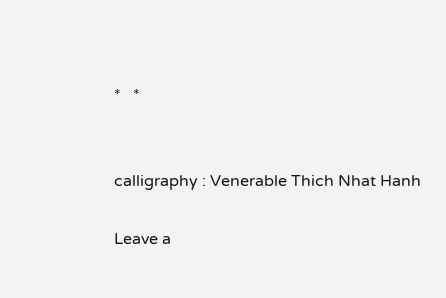*   *


calligraphy : Venerable Thich Nhat Hanh

Leave a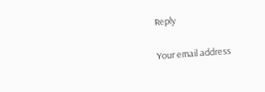Reply

Your email address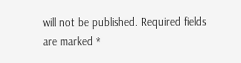will not be published. Required fields are marked *